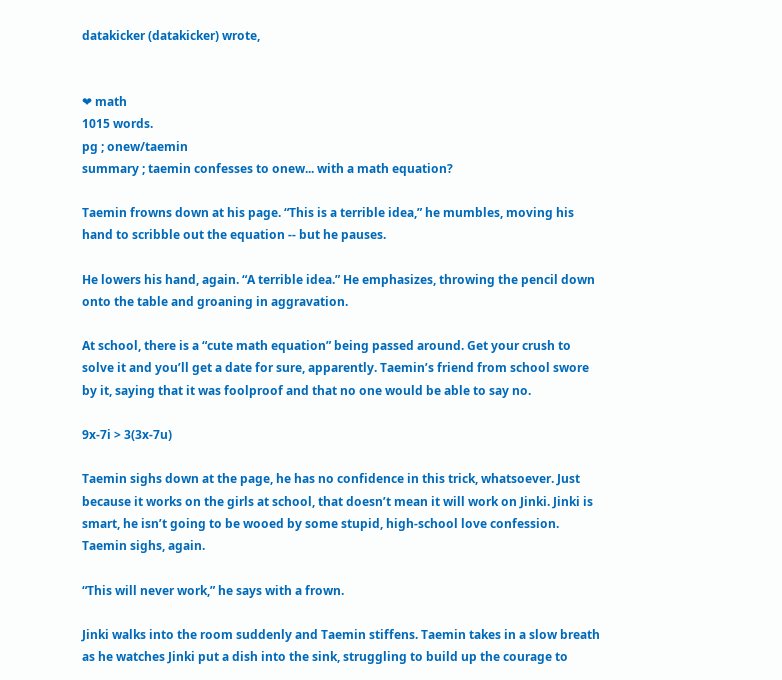datakicker (datakicker) wrote,


❤ math
1015 words.
pg ; onew/taemin
summary ; taemin confesses to onew... with a math equation?

Taemin frowns down at his page. “This is a terrible idea,” he mumbles, moving his hand to scribble out the equation -- but he pauses.

He lowers his hand, again. “A terrible idea.” He emphasizes, throwing the pencil down onto the table and groaning in aggravation.

At school, there is a “cute math equation” being passed around. Get your crush to solve it and you’ll get a date for sure, apparently. Taemin’s friend from school swore by it, saying that it was foolproof and that no one would be able to say no.

9x-7i > 3(3x-7u)

Taemin sighs down at the page, he has no confidence in this trick, whatsoever. Just because it works on the girls at school, that doesn’t mean it will work on Jinki. Jinki is smart, he isn’t going to be wooed by some stupid, high-school love confession. Taemin sighs, again.

“This will never work,” he says with a frown.

Jinki walks into the room suddenly and Taemin stiffens. Taemin takes in a slow breath as he watches Jinki put a dish into the sink, struggling to build up the courage to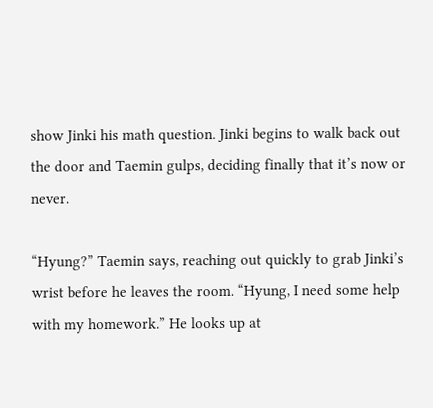show Jinki his math question. Jinki begins to walk back out the door and Taemin gulps, deciding finally that it’s now or never.

“Hyung?” Taemin says, reaching out quickly to grab Jinki’s wrist before he leaves the room. “Hyung, I need some help with my homework.” He looks up at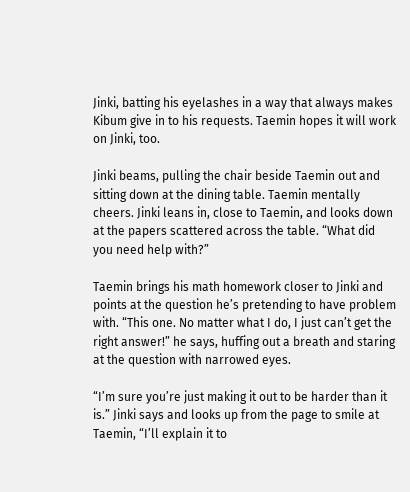Jinki, batting his eyelashes in a way that always makes Kibum give in to his requests. Taemin hopes it will work on Jinki, too.

Jinki beams, pulling the chair beside Taemin out and sitting down at the dining table. Taemin mentally cheers. Jinki leans in, close to Taemin, and looks down at the papers scattered across the table. “What did you need help with?”

Taemin brings his math homework closer to Jinki and points at the question he’s pretending to have problem with. “This one. No matter what I do, I just can’t get the right answer!” he says, huffing out a breath and staring at the question with narrowed eyes.

“I’m sure you’re just making it out to be harder than it is.” Jinki says and looks up from the page to smile at Taemin, “I’ll explain it to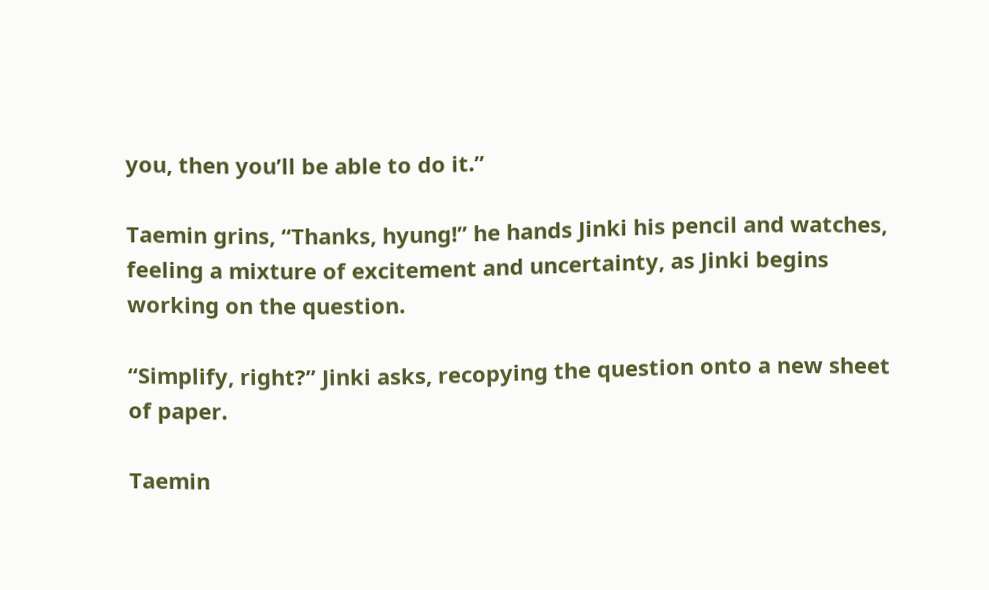you, then you’ll be able to do it.”

Taemin grins, “Thanks, hyung!” he hands Jinki his pencil and watches, feeling a mixture of excitement and uncertainty, as Jinki begins working on the question.

“Simplify, right?” Jinki asks, recopying the question onto a new sheet of paper.

Taemin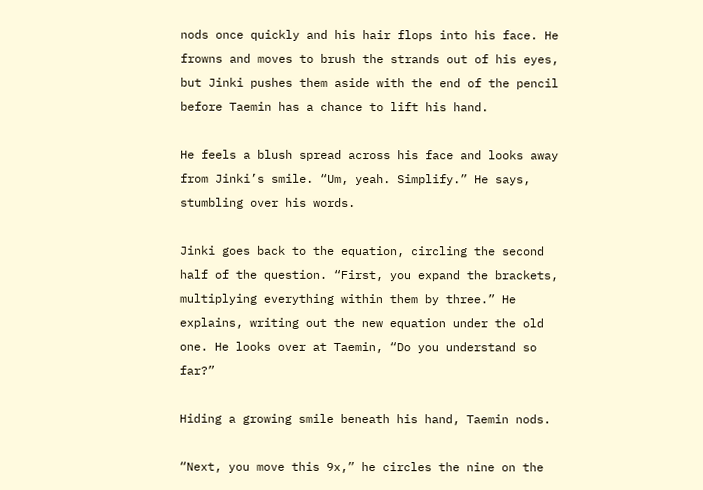nods once quickly and his hair flops into his face. He frowns and moves to brush the strands out of his eyes, but Jinki pushes them aside with the end of the pencil before Taemin has a chance to lift his hand.

He feels a blush spread across his face and looks away from Jinki’s smile. “Um, yeah. Simplify.” He says, stumbling over his words.

Jinki goes back to the equation, circling the second half of the question. “First, you expand the brackets, multiplying everything within them by three.” He explains, writing out the new equation under the old one. He looks over at Taemin, “Do you understand so far?”

Hiding a growing smile beneath his hand, Taemin nods.

“Next, you move this 9x,” he circles the nine on the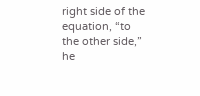right side of the equation, “to the other side,” he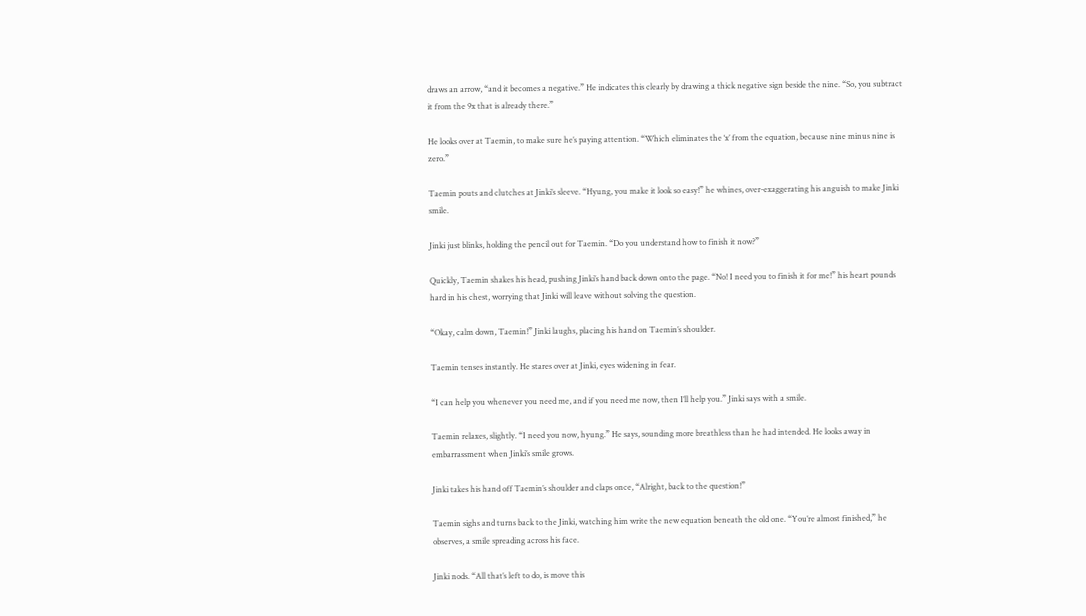draws an arrow, “and it becomes a negative.” He indicates this clearly by drawing a thick negative sign beside the nine. “So, you subtract it from the 9x that is already there.”

He looks over at Taemin, to make sure he’s paying attention. “Which eliminates the ‘x’ from the equation, because nine minus nine is zero.”

Taemin pouts and clutches at Jinki’s sleeve. “Hyung, you make it look so easy!” he whines, over-exaggerating his anguish to make Jinki smile.

Jinki just blinks, holding the pencil out for Taemin. “Do you understand how to finish it now?”

Quickly, Taemin shakes his head, pushing Jinki’s hand back down onto the page. “No! I need you to finish it for me!” his heart pounds hard in his chest, worrying that Jinki will leave without solving the question.

“Okay, calm down, Taemin!” Jinki laughs, placing his hand on Taemin’s shoulder.

Taemin tenses instantly. He stares over at Jinki, eyes widening in fear.

“I can help you whenever you need me, and if you need me now, then I’ll help you.” Jinki says with a smile.

Taemin relaxes, slightly. “I need you now, hyung.” He says, sounding more breathless than he had intended. He looks away in embarrassment when Jinki’s smile grows.

Jinki takes his hand off Taemin’s shoulder and claps once, “Alright, back to the question!”

Taemin sighs and turns back to the Jinki, watching him write the new equation beneath the old one. “You’re almost finished,” he observes, a smile spreading across his face.

Jinki nods. “All that’s left to do, is move this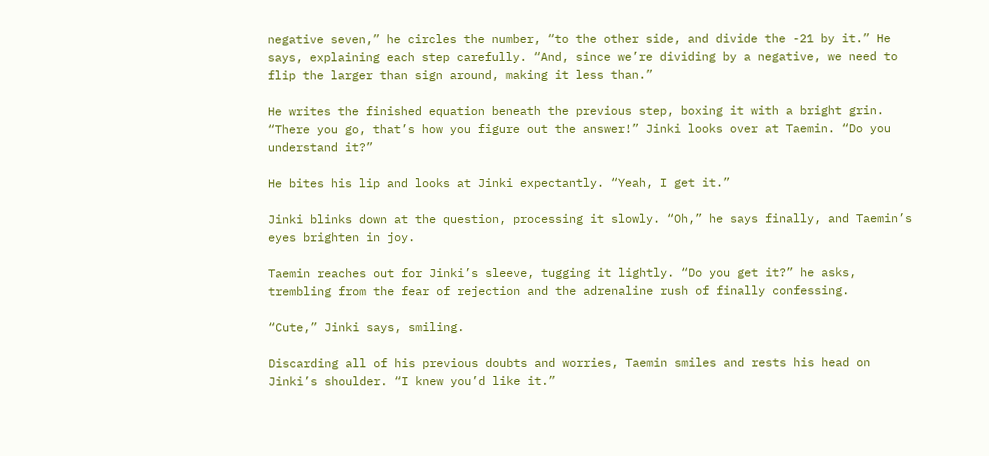negative seven,” he circles the number, “to the other side, and divide the -21 by it.” He says, explaining each step carefully. “And, since we’re dividing by a negative, we need to flip the larger than sign around, making it less than.”

He writes the finished equation beneath the previous step, boxing it with a bright grin. “There you go, that’s how you figure out the answer!” Jinki looks over at Taemin. “Do you understand it?”

He bites his lip and looks at Jinki expectantly. “Yeah, I get it.”

Jinki blinks down at the question, processing it slowly. “Oh,” he says finally, and Taemin’s eyes brighten in joy.

Taemin reaches out for Jinki’s sleeve, tugging it lightly. “Do you get it?” he asks, trembling from the fear of rejection and the adrenaline rush of finally confessing.

“Cute,” Jinki says, smiling.

Discarding all of his previous doubts and worries, Taemin smiles and rests his head on Jinki’s shoulder. “I knew you’d like it.”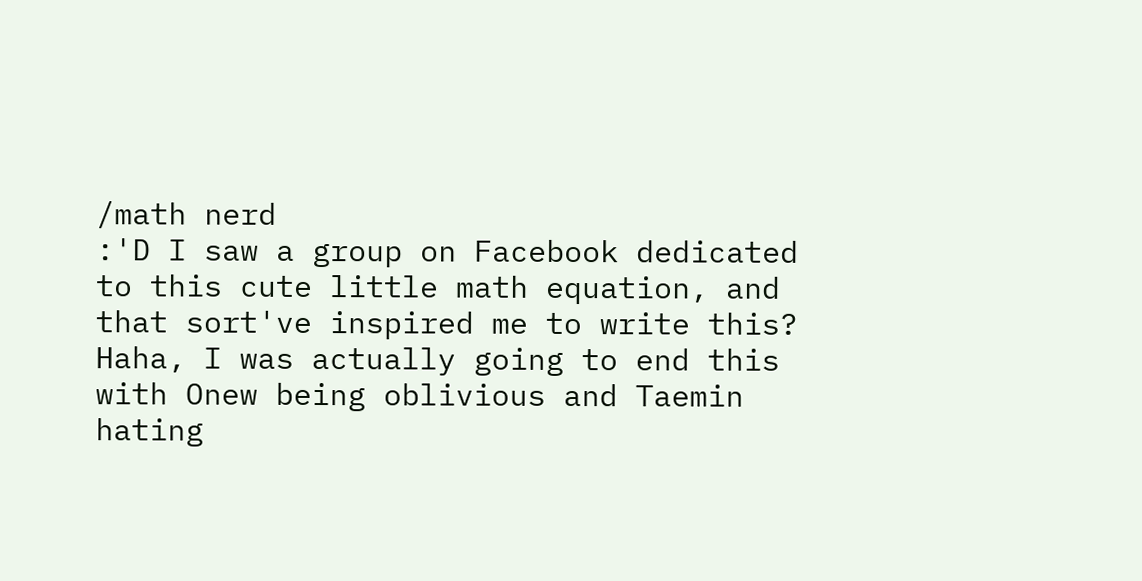/math nerd
:'D I saw a group on Facebook dedicated to this cute little math equation, and that sort've inspired me to write this? Haha, I was actually going to end this with Onew being oblivious and Taemin hating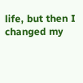life, but then I changed my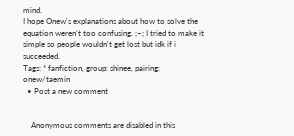mind.
I hope Onew's explanations about how to solve the equation weren't too confusing. ;~; I tried to make it simple so people wouldn't get lost but idk if i succeeded.
Tags: * fanfiction, group: shinee, pairing: onew/taemin
  • Post a new comment


    Anonymous comments are disabled in this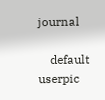journal

    default userpic